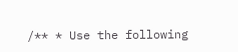/** * Use the following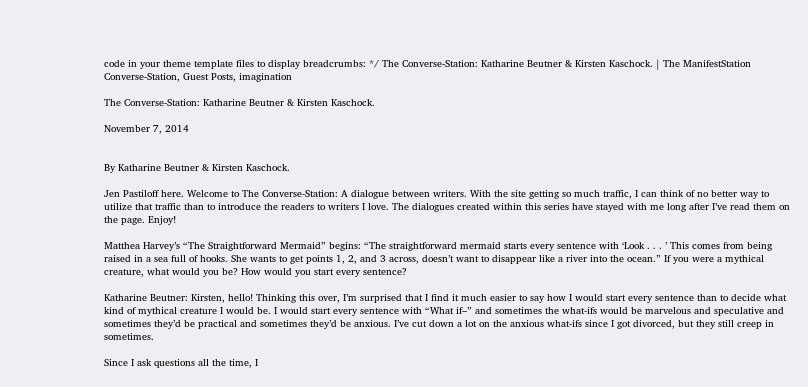code in your theme template files to display breadcrumbs: */ The Converse-Station: Katharine Beutner & Kirsten Kaschock. | The ManifestStation
Converse-Station, Guest Posts, imagination

The Converse-Station: Katharine Beutner & Kirsten Kaschock.

November 7, 2014


By Katharine Beutner & Kirsten Kaschock.

Jen Pastiloff here. Welcome to The Converse-Station: A dialogue between writers. With the site getting so much traffic, I can think of no better way to utilize that traffic than to introduce the readers to writers I love. The dialogues created within this series have stayed with me long after I’ve read them on the page. Enjoy!

Matthea Harvey’s “The Straightforward Mermaid” begins: “The straightforward mermaid starts every sentence with ‘Look . . . ’ This comes from being raised in a sea full of hooks. She wants to get points 1, 2, and 3 across, doesn’t want to disappear like a river into the ocean.” If you were a mythical creature, what would you be? How would you start every sentence?

Katharine Beutner: Kirsten, hello! Thinking this over, I’m surprised that I find it much easier to say how I would start every sentence than to decide what kind of mythical creature I would be. I would start every sentence with “What if–” and sometimes the what-ifs would be marvelous and speculative and sometimes they’d be practical and sometimes they’d be anxious. I’ve cut down a lot on the anxious what-ifs since I got divorced, but they still creep in sometimes.

Since I ask questions all the time, I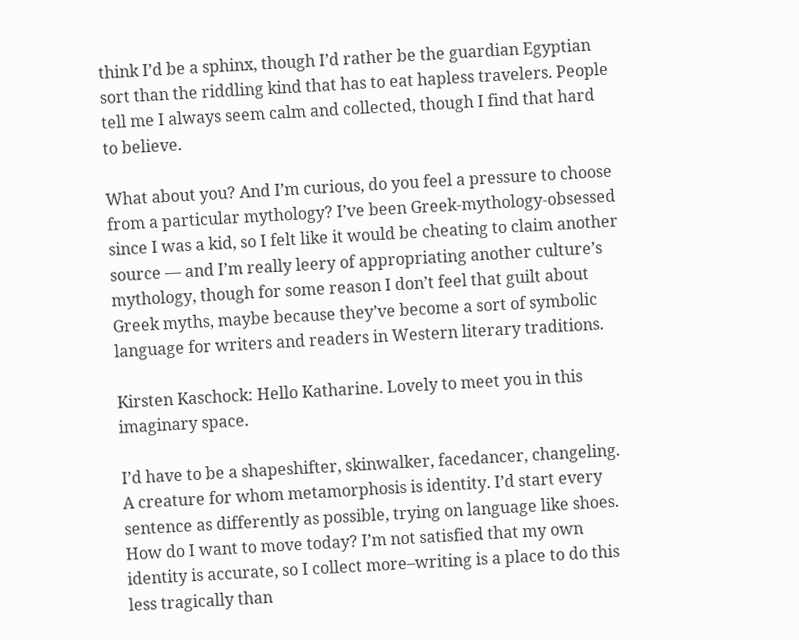think I’d be a sphinx, though I’d rather be the guardian Egyptian sort than the riddling kind that has to eat hapless travelers. People tell me I always seem calm and collected, though I find that hard to believe.

What about you? And I’m curious, do you feel a pressure to choose from a particular mythology? I’ve been Greek-mythology-obsessed since I was a kid, so I felt like it would be cheating to claim another source — and I’m really leery of appropriating another culture’s mythology, though for some reason I don’t feel that guilt about Greek myths, maybe because they’ve become a sort of symbolic language for writers and readers in Western literary traditions.

Kirsten Kaschock: Hello Katharine. Lovely to meet you in this imaginary space.

I’d have to be a shapeshifter, skinwalker, facedancer, changeling. A creature for whom metamorphosis is identity. I’d start every sentence as differently as possible, trying on language like shoes. How do I want to move today? I’m not satisfied that my own identity is accurate, so I collect more–writing is a place to do this less tragically than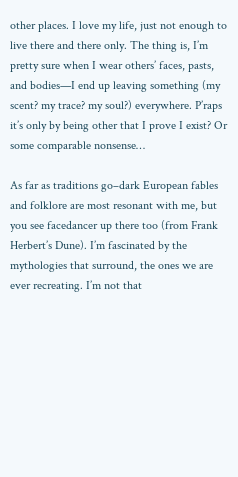other places. I love my life, just not enough to live there and there only. The thing is, I’m pretty sure when I wear others’ faces, pasts, and bodies—I end up leaving something (my scent? my trace? my soul?) everywhere. P’raps it’s only by being other that I prove I exist? Or some comparable nonsense…

As far as traditions go–dark European fables and folklore are most resonant with me, but you see facedancer up there too (from Frank Herbert’s Dune). I’m fascinated by the mythologies that surround, the ones we are ever recreating. I’m not that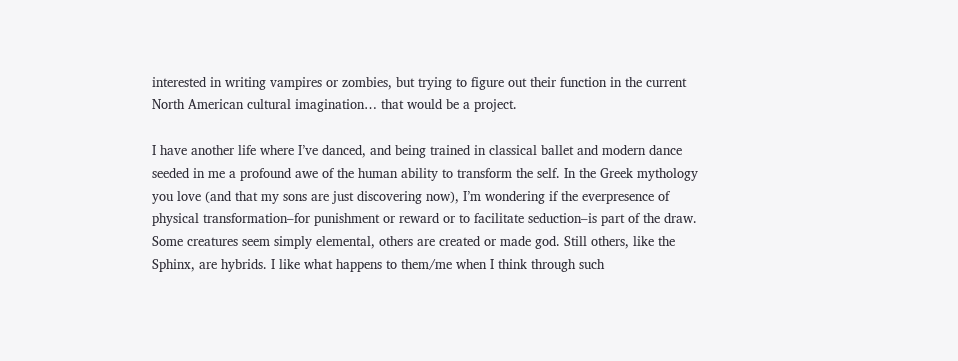interested in writing vampires or zombies, but trying to figure out their function in the current North American cultural imagination… that would be a project.

I have another life where I’ve danced, and being trained in classical ballet and modern dance seeded in me a profound awe of the human ability to transform the self. In the Greek mythology you love (and that my sons are just discovering now), I’m wondering if the everpresence of physical transformation–for punishment or reward or to facilitate seduction–is part of the draw. Some creatures seem simply elemental, others are created or made god. Still others, like the Sphinx, are hybrids. I like what happens to them/me when I think through such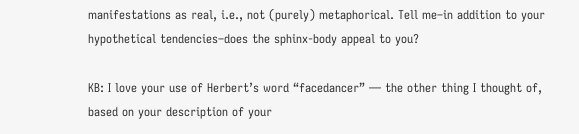manifestations as real, i.e., not (purely) metaphorical. Tell me–in addition to your hypothetical tendencies–does the sphinx-body appeal to you?

KB: I love your use of Herbert’s word “facedancer” — the other thing I thought of, based on your description of your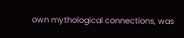own mythological connections, was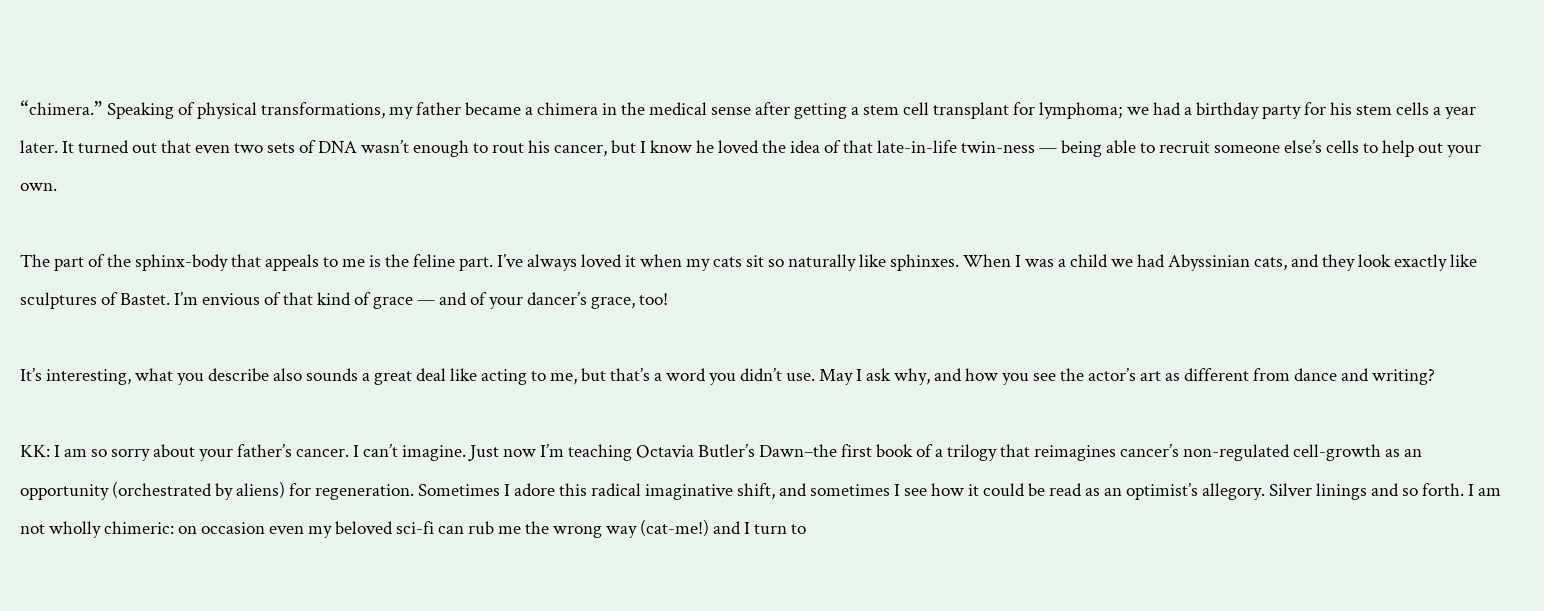“chimera.” Speaking of physical transformations, my father became a chimera in the medical sense after getting a stem cell transplant for lymphoma; we had a birthday party for his stem cells a year later. It turned out that even two sets of DNA wasn’t enough to rout his cancer, but I know he loved the idea of that late-in-life twin-ness — being able to recruit someone else’s cells to help out your own.

The part of the sphinx-body that appeals to me is the feline part. I’ve always loved it when my cats sit so naturally like sphinxes. When I was a child we had Abyssinian cats, and they look exactly like sculptures of Bastet. I’m envious of that kind of grace — and of your dancer’s grace, too!

It’s interesting, what you describe also sounds a great deal like acting to me, but that’s a word you didn’t use. May I ask why, and how you see the actor’s art as different from dance and writing?

KK: I am so sorry about your father’s cancer. I can’t imagine. Just now I’m teaching Octavia Butler’s Dawn–the first book of a trilogy that reimagines cancer’s non-regulated cell-growth as an opportunity (orchestrated by aliens) for regeneration. Sometimes I adore this radical imaginative shift, and sometimes I see how it could be read as an optimist’s allegory. Silver linings and so forth. I am not wholly chimeric: on occasion even my beloved sci-fi can rub me the wrong way (cat-me!) and I turn to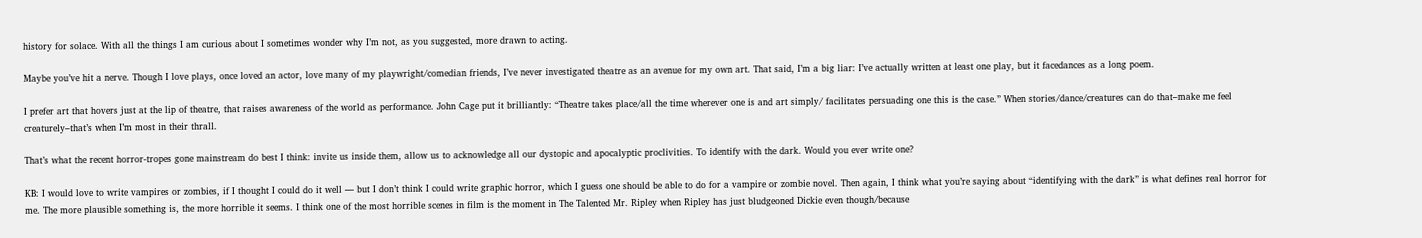history for solace. With all the things I am curious about I sometimes wonder why I’m not, as you suggested, more drawn to acting.

Maybe you’ve hit a nerve. Though I love plays, once loved an actor, love many of my playwright/comedian friends, I’ve never investigated theatre as an avenue for my own art. That said, I’m a big liar: I’ve actually written at least one play, but it facedances as a long poem.

I prefer art that hovers just at the lip of theatre, that raises awareness of the world as performance. John Cage put it brilliantly: “Theatre takes place/all the time wherever one is and art simply/ facilitates persuading one this is the case.” When stories/dance/creatures can do that–make me feel creaturely–that’s when I’m most in their thrall.

That’s what the recent horror-tropes gone mainstream do best I think: invite us inside them, allow us to acknowledge all our dystopic and apocalyptic proclivities. To identify with the dark. Would you ever write one?

KB: I would love to write vampires or zombies, if I thought I could do it well — but I don’t think I could write graphic horror, which I guess one should be able to do for a vampire or zombie novel. Then again, I think what you’re saying about “identifying with the dark” is what defines real horror for me. The more plausible something is, the more horrible it seems. I think one of the most horrible scenes in film is the moment in The Talented Mr. Ripley when Ripley has just bludgeoned Dickie even though/because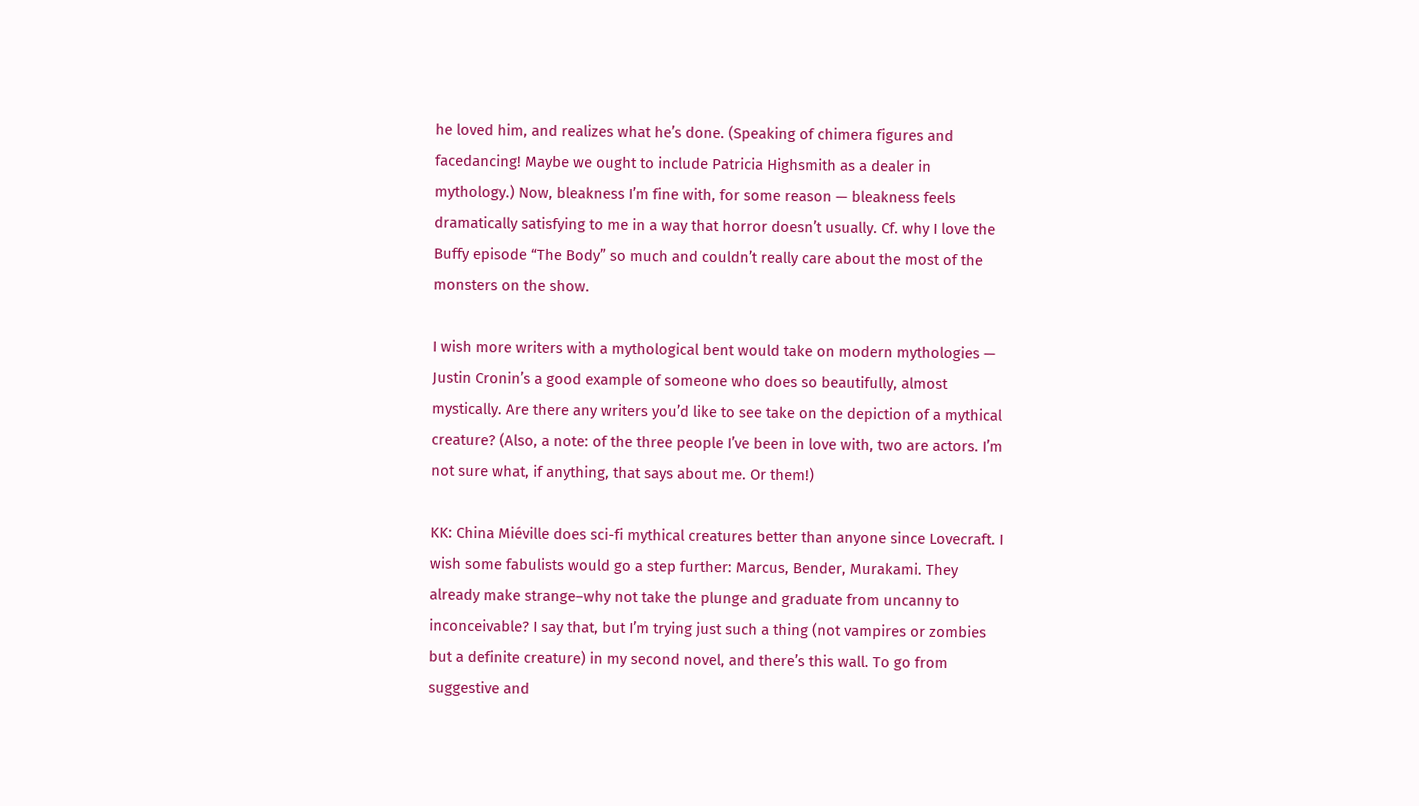he loved him, and realizes what he’s done. (Speaking of chimera figures and facedancing! Maybe we ought to include Patricia Highsmith as a dealer in mythology.) Now, bleakness I’m fine with, for some reason — bleakness feels dramatically satisfying to me in a way that horror doesn’t usually. Cf. why I love the Buffy episode “The Body” so much and couldn’t really care about the most of the monsters on the show.

I wish more writers with a mythological bent would take on modern mythologies — Justin Cronin’s a good example of someone who does so beautifully, almost mystically. Are there any writers you’d like to see take on the depiction of a mythical creature? (Also, a note: of the three people I’ve been in love with, two are actors. I’m not sure what, if anything, that says about me. Or them!)

KK: China Miéville does sci-fi mythical creatures better than anyone since Lovecraft. I wish some fabulists would go a step further: Marcus, Bender, Murakami. They already make strange–why not take the plunge and graduate from uncanny to inconceivable? I say that, but I’m trying just such a thing (not vampires or zombies but a definite creature) in my second novel, and there’s this wall. To go from suggestive and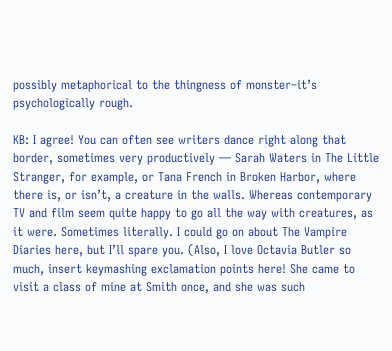possibly metaphorical to the thingness of monster–it’s psychologically rough.

KB: I agree! You can often see writers dance right along that border, sometimes very productively — Sarah Waters in The Little Stranger, for example, or Tana French in Broken Harbor, where there is, or isn’t, a creature in the walls. Whereas contemporary TV and film seem quite happy to go all the way with creatures, as it were. Sometimes literally. I could go on about The Vampire Diaries here, but I’ll spare you. (Also, I love Octavia Butler so much, insert keymashing exclamation points here! She came to visit a class of mine at Smith once, and she was such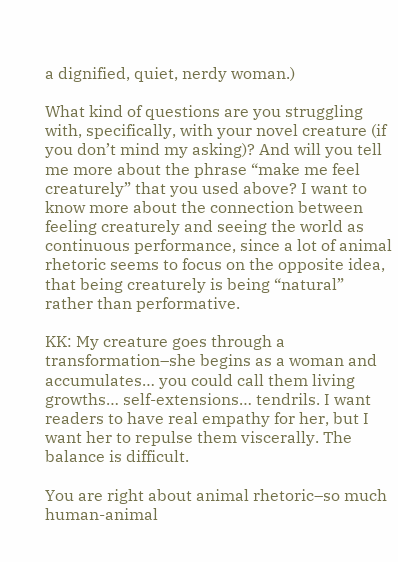a dignified, quiet, nerdy woman.)

What kind of questions are you struggling with, specifically, with your novel creature (if you don’t mind my asking)? And will you tell me more about the phrase “make me feel creaturely” that you used above? I want to know more about the connection between feeling creaturely and seeing the world as continuous performance, since a lot of animal rhetoric seems to focus on the opposite idea, that being creaturely is being “natural” rather than performative.

KK: My creature goes through a transformation–she begins as a woman and accumulates… you could call them living growths… self-extensions… tendrils. I want readers to have real empathy for her, but I want her to repulse them viscerally. The balance is difficult.

You are right about animal rhetoric–so much human-animal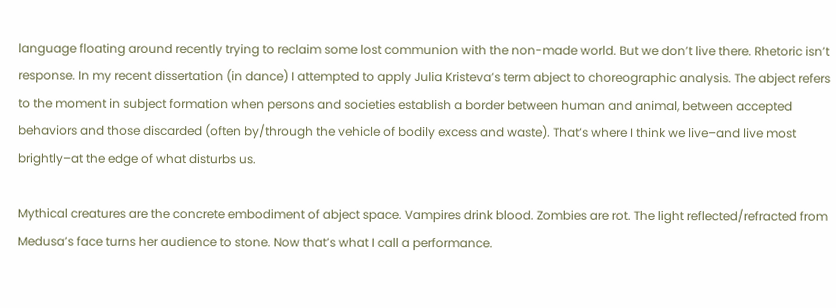language floating around recently trying to reclaim some lost communion with the non-made world. But we don’t live there. Rhetoric isn’t response. In my recent dissertation (in dance) I attempted to apply Julia Kristeva’s term abject to choreographic analysis. The abject refers to the moment in subject formation when persons and societies establish a border between human and animal, between accepted behaviors and those discarded (often by/through the vehicle of bodily excess and waste). That’s where I think we live–and live most brightly–at the edge of what disturbs us.

Mythical creatures are the concrete embodiment of abject space. Vampires drink blood. Zombies are rot. The light reflected/refracted from Medusa’s face turns her audience to stone. Now that’s what I call a performance.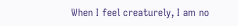When I feel creaturely, I am no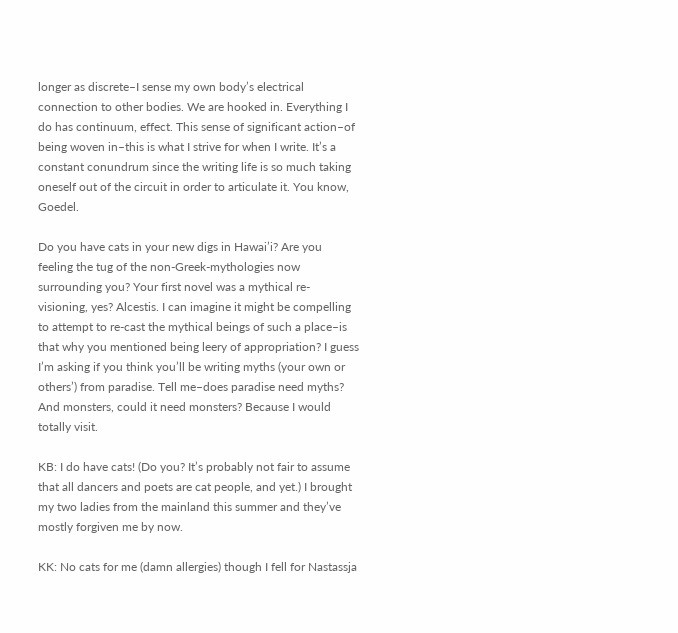longer as discrete–I sense my own body’s electrical connection to other bodies. We are hooked in. Everything I do has continuum, effect. This sense of significant action–of being woven in–this is what I strive for when I write. It’s a constant conundrum since the writing life is so much taking oneself out of the circuit in order to articulate it. You know, Goedel.

Do you have cats in your new digs in Hawai’i? Are you feeling the tug of the non-Greek-mythologies now surrounding you? Your first novel was a mythical re-visioning, yes? Alcestis. I can imagine it might be compelling to attempt to re-cast the mythical beings of such a place–is that why you mentioned being leery of appropriation? I guess I’m asking if you think you’ll be writing myths (your own or others’) from paradise. Tell me–does paradise need myths? And monsters, could it need monsters? Because I would totally visit.

KB: I do have cats! (Do you? It’s probably not fair to assume that all dancers and poets are cat people, and yet.) I brought my two ladies from the mainland this summer and they’ve mostly forgiven me by now.

KK: No cats for me (damn allergies) though I fell for Nastassja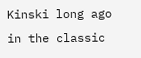Kinski long ago in the classic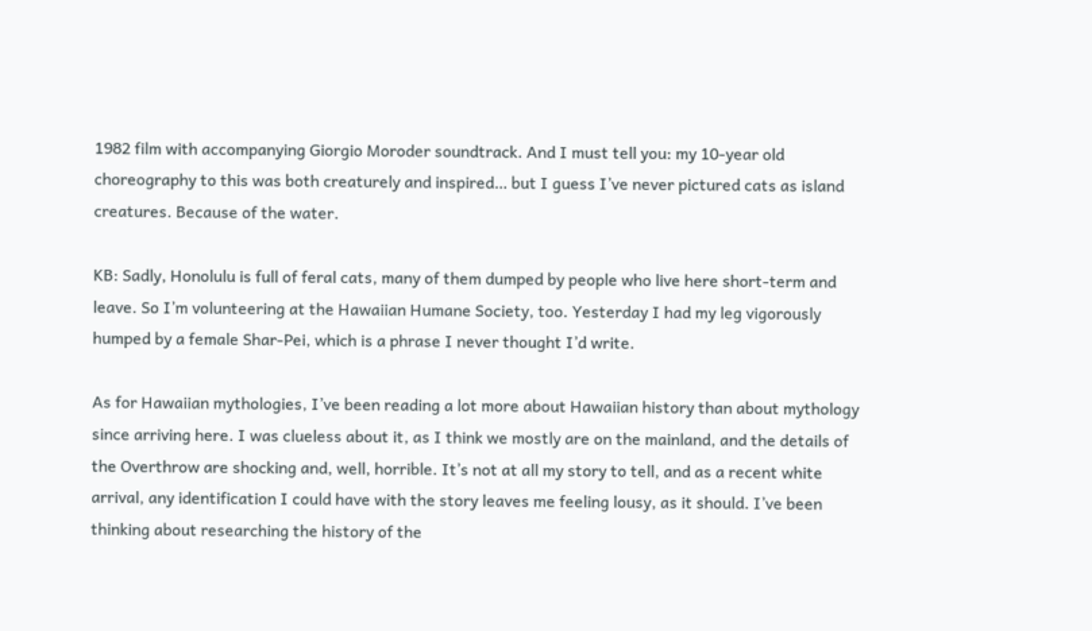1982 film with accompanying Giorgio Moroder soundtrack. And I must tell you: my 10-year old choreography to this was both creaturely and inspired… but I guess I’ve never pictured cats as island creatures. Because of the water.

KB: Sadly, Honolulu is full of feral cats, many of them dumped by people who live here short-term and leave. So I’m volunteering at the Hawaiian Humane Society, too. Yesterday I had my leg vigorously humped by a female Shar-Pei, which is a phrase I never thought I’d write.

As for Hawaiian mythologies, I’ve been reading a lot more about Hawaiian history than about mythology since arriving here. I was clueless about it, as I think we mostly are on the mainland, and the details of the Overthrow are shocking and, well, horrible. It’s not at all my story to tell, and as a recent white arrival, any identification I could have with the story leaves me feeling lousy, as it should. I’ve been thinking about researching the history of the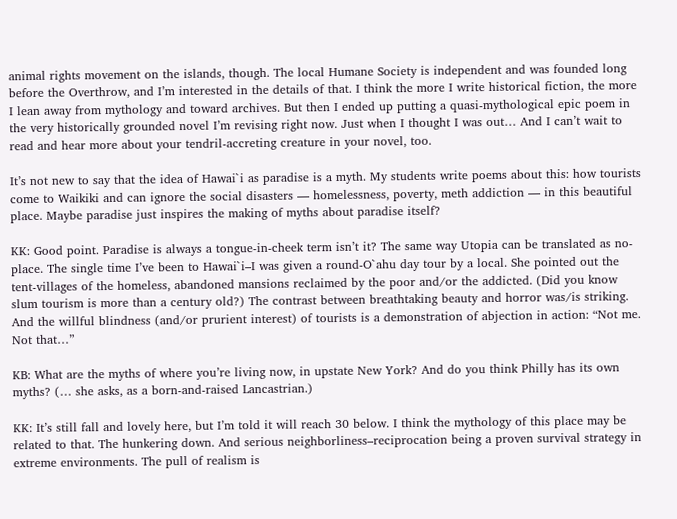animal rights movement on the islands, though. The local Humane Society is independent and was founded long before the Overthrow, and I’m interested in the details of that. I think the more I write historical fiction, the more I lean away from mythology and toward archives. But then I ended up putting a quasi-mythological epic poem in the very historically grounded novel I’m revising right now. Just when I thought I was out… And I can’t wait to read and hear more about your tendril-accreting creature in your novel, too.

It’s not new to say that the idea of Hawai`i as paradise is a myth. My students write poems about this: how tourists come to Waikiki and can ignore the social disasters — homelessness, poverty, meth addiction — in this beautiful place. Maybe paradise just inspires the making of myths about paradise itself?

KK: Good point. Paradise is always a tongue-in-cheek term isn’t it? The same way Utopia can be translated as no-place. The single time I’ve been to Hawai`i–I was given a round-O`ahu day tour by a local. She pointed out the tent-villages of the homeless, abandoned mansions reclaimed by the poor and/or the addicted. (Did you know slum tourism is more than a century old?) The contrast between breathtaking beauty and horror was/is striking. And the willful blindness (and/or prurient interest) of tourists is a demonstration of abjection in action: “Not me. Not that…”

KB: What are the myths of where you’re living now, in upstate New York? And do you think Philly has its own myths? (… she asks, as a born-and-raised Lancastrian.)

KK: It’s still fall and lovely here, but I’m told it will reach 30 below. I think the mythology of this place may be related to that. The hunkering down. And serious neighborliness–reciprocation being a proven survival strategy in extreme environments. The pull of realism is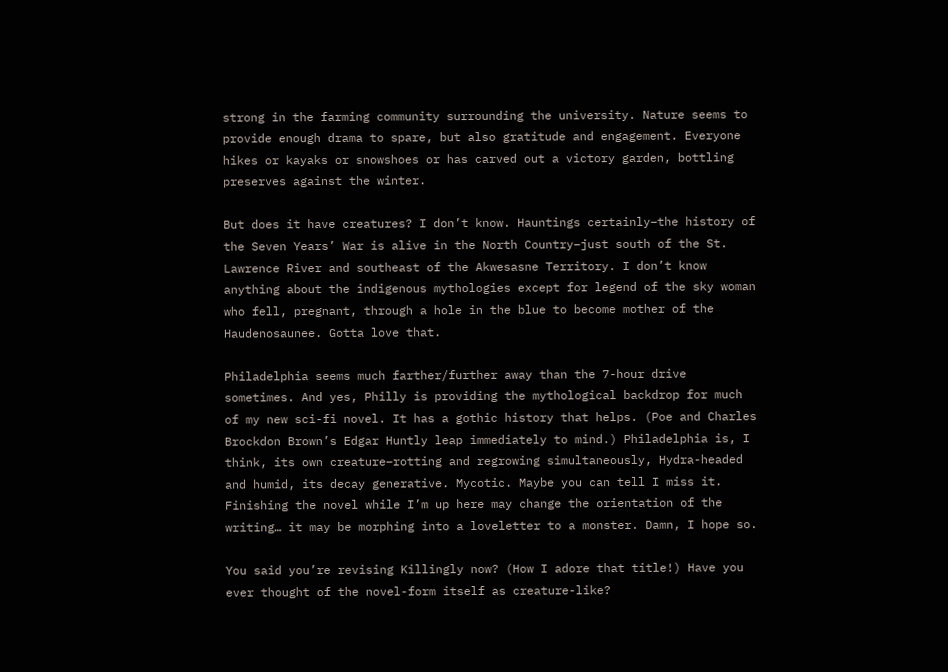strong in the farming community surrounding the university. Nature seems to provide enough drama to spare, but also gratitude and engagement. Everyone hikes or kayaks or snowshoes or has carved out a victory garden, bottling preserves against the winter.

But does it have creatures? I don’t know. Hauntings certainly–the history of the Seven Years’ War is alive in the North Country–just south of the St. Lawrence River and southeast of the Akwesasne Territory. I don’t know anything about the indigenous mythologies except for legend of the sky woman who fell, pregnant, through a hole in the blue to become mother of the Haudenosaunee. Gotta love that.

Philadelphia seems much farther/further away than the 7-hour drive sometimes. And yes, Philly is providing the mythological backdrop for much of my new sci-fi novel. It has a gothic history that helps. (Poe and Charles Brockdon Brown’s Edgar Huntly leap immediately to mind.) Philadelphia is, I think, its own creature–rotting and regrowing simultaneously, Hydra-headed and humid, its decay generative. Mycotic. Maybe you can tell I miss it. Finishing the novel while I’m up here may change the orientation of the writing… it may be morphing into a loveletter to a monster. Damn, I hope so.

You said you’re revising Killingly now? (How I adore that title!) Have you ever thought of the novel-form itself as creature-like?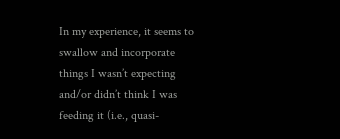In my experience, it seems to swallow and incorporate things I wasn’t expecting and/or didn’t think I was feeding it (i.e., quasi-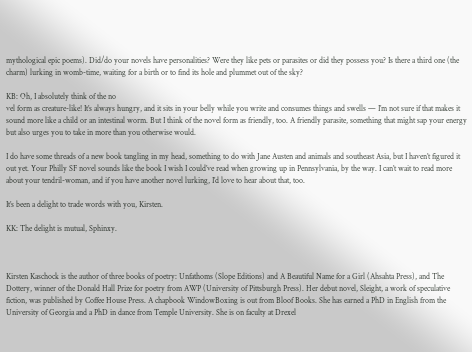mythological epic poems). Did/do your novels have personalities? Were they like pets or parasites or did they possess you? Is there a third one (the charm) lurking in womb-time, waiting for a birth or to find its hole and plummet out of the sky?

KB: Oh, I absolutely think of the no
vel form as creature-like! It’s always hungry, and it sits in your belly while you write and consumes things and swells — I’m not sure if that makes it sound more like a child or an intestinal worm. But I think of the novel form as friendly, too. A friendly parasite, something that might sap your energy but also urges you to take in more than you otherwise would.

I do have some threads of a new book tangling in my head, something to do with Jane Austen and animals and southeast Asia, but I haven’t figured it out yet. Your Philly SF novel sounds like the book I wish I could’ve read when growing up in Pennsylvania, by the way. I can’t wait to read more about your tendril-woman, and if you have another novel lurking, I’d love to hear about that, too.

It’s been a delight to trade words with you, Kirsten.

KK: The delight is mutual, Sphinxy.



Kirsten Kaschock is the author of three books of poetry: Unfathoms (Slope Editions) and A Beautiful Name for a Girl (Ahsahta Press), and The Dottery, winner of the Donald Hall Prize for poetry from AWP (University of Pittsburgh Press). Her debut novel, Sleight, a work of speculative fiction, was published by Coffee House Press. A chapbook WindowBoxing is out from Bloof Books. She has earned a PhD in English from the University of Georgia and a PhD in dance from Temple University. She is on faculty at Drexel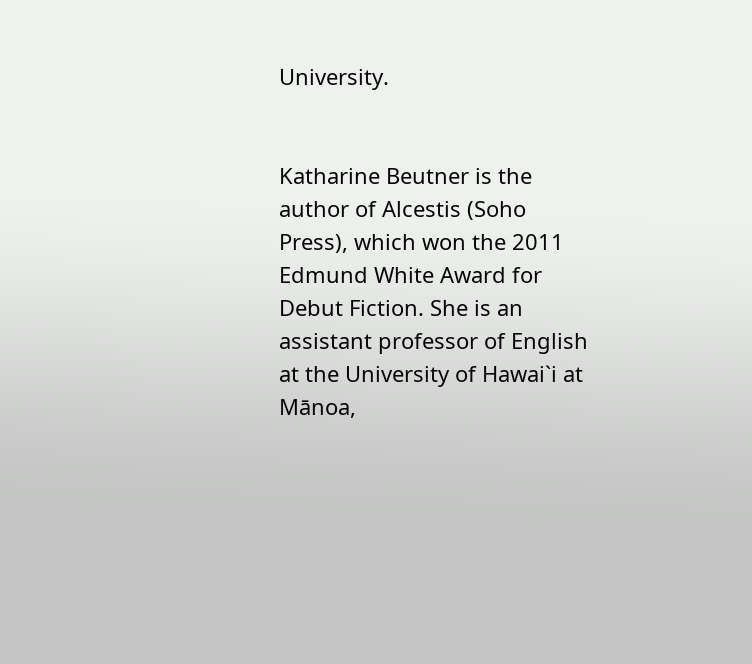University.


Katharine Beutner is the author of Alcestis (Soho Press), which won the 2011 Edmund White Award for Debut Fiction. She is an assistant professor of English at the University of Hawai`i at Mānoa,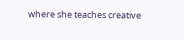where she teaches creative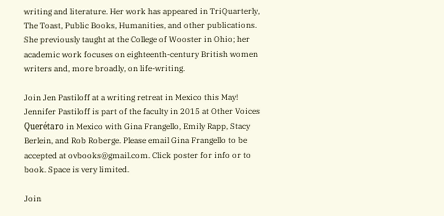writing and literature. Her work has appeared in TriQuarterly, The Toast, Public Books, Humanities, and other publications. She previously taught at the College of Wooster in Ohio; her academic work focuses on eighteenth-century British women writers and, more broadly, on life-writing.

Join Jen Pastiloff at a writing retreat in Mexico this May!  Jennifer Pastiloff is part of the faculty in 2015 at Other Voices Querétaro in Mexico with Gina Frangello, Emily Rapp, Stacy Berlein, and Rob Roberge. Please email Gina Frangello to be accepted at ovbooks@gmail.com. Click poster for info or to book. Space is very limited.

Join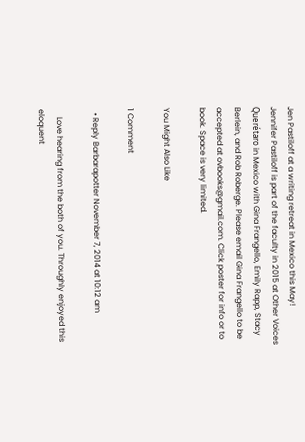Jen Pastiloff at a writing retreat in Mexico this May!
Jennifer Pastiloff is part of the faculty in 2015 at Other Voices Querétaro in Mexico with Gina Frangello, Emily Rapp, Stacy Berlein, and Rob Roberge. Please email Gina Frangello to be accepted at ovbooks@gmail.com. Click poster for info or to book. Space is very limited.

You Might Also Like

1 Comment

  • Reply Barbarapotter November 7, 2014 at 10:12 am

    Love hearing from the both of you. Throughly enjoyed this eloquent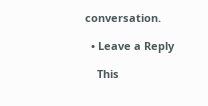conversation.

  • Leave a Reply

    This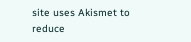site uses Akismet to reduce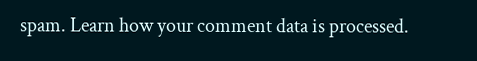spam. Learn how your comment data is processed.